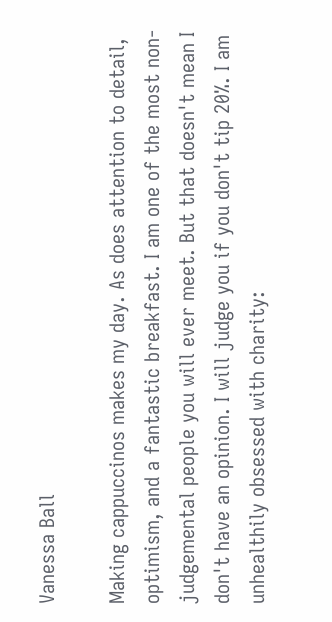Vanessa Ball

Making cappuccinos makes my day. As does attention to detail, optimism, and a fantastic breakfast. I am one of the most non-judgemental people you will ever meet. But that doesn't mean I don't have an opinion. I will judge you if you don't tip 20%. I am unhealthily obsessed with charity: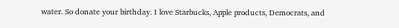water. So donate your birthday. I love Starbucks, Apple products, Democrats, and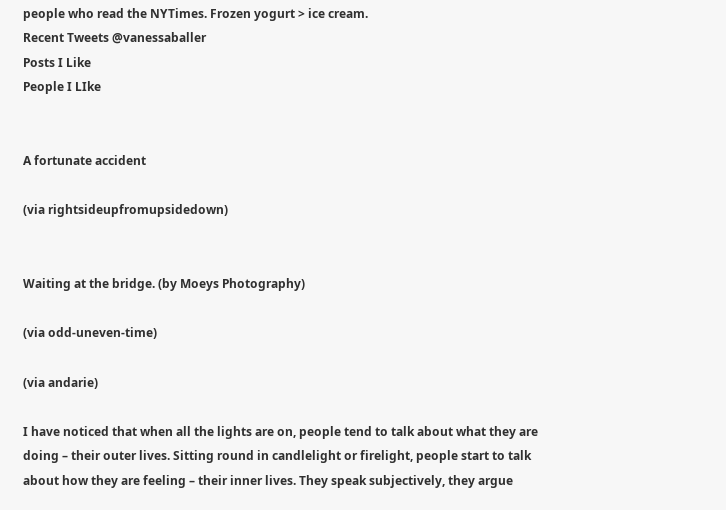people who read the NYTimes. Frozen yogurt > ice cream.
Recent Tweets @vanessaballer
Posts I Like
People I LIke


A fortunate accident

(via rightsideupfromupsidedown)


Waiting at the bridge. (by Moeys Photography)

(via odd-uneven-time)

(via andarie)

I have noticed that when all the lights are on, people tend to talk about what they are doing – their outer lives. Sitting round in candlelight or firelight, people start to talk about how they are feeling – their inner lives. They speak subjectively, they argue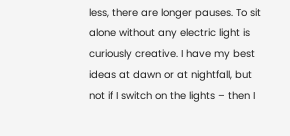less, there are longer pauses. To sit alone without any electric light is curiously creative. I have my best ideas at dawn or at nightfall, but not if I switch on the lights – then I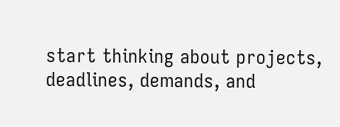start thinking about projects, deadlines, demands, and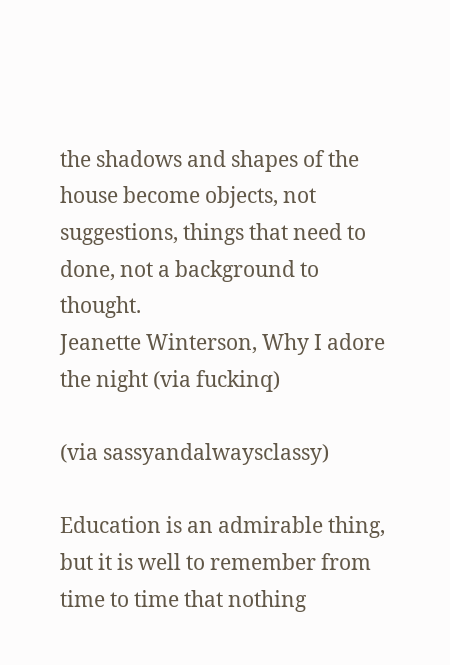the shadows and shapes of the house become objects, not suggestions, things that need to done, not a background to thought.
Jeanette Winterson, Why I adore the night (via fuckinq)

(via sassyandalwaysclassy)

Education is an admirable thing, but it is well to remember from time to time that nothing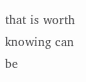that is worth knowing can be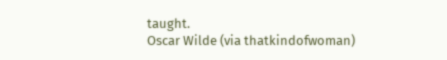taught.
Oscar Wilde (via thatkindofwoman)